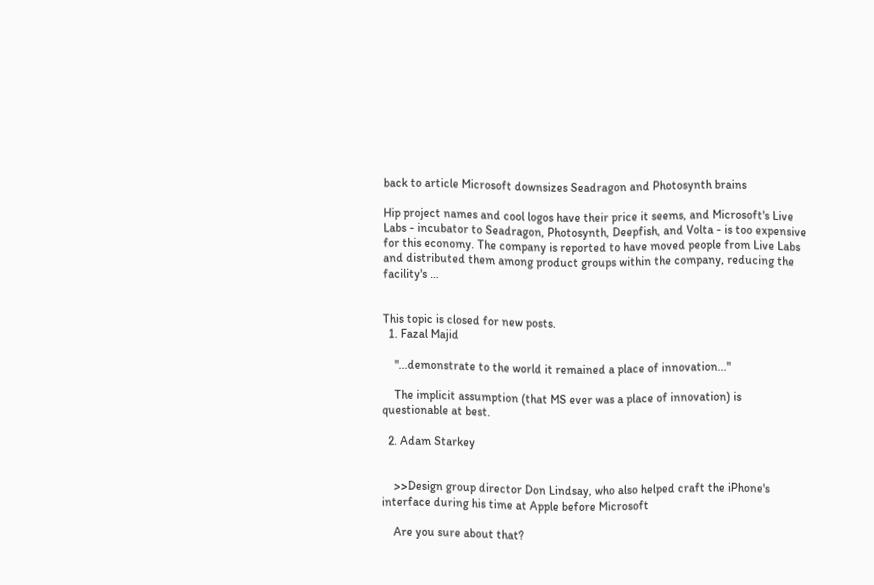back to article Microsoft downsizes Seadragon and Photosynth brains

Hip project names and cool logos have their price it seems, and Microsoft's Live Labs - incubator to Seadragon, Photosynth, Deepfish, and Volta - is too expensive for this economy. The company is reported to have moved people from Live Labs and distributed them among product groups within the company, reducing the facility's …


This topic is closed for new posts.
  1. Fazal Majid

    "...demonstrate to the world it remained a place of innovation..."

    The implicit assumption (that MS ever was a place of innovation) is questionable at best.

  2. Adam Starkey


    >>Design group director Don Lindsay, who also helped craft the iPhone's interface during his time at Apple before Microsoft

    Are you sure about that?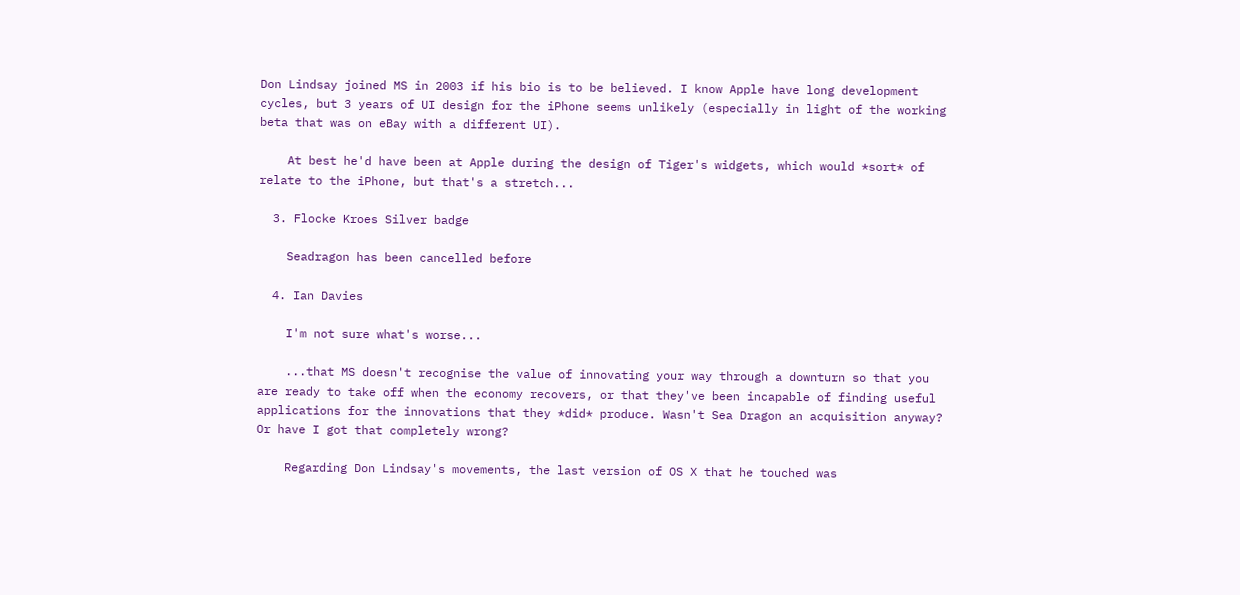Don Lindsay joined MS in 2003 if his bio is to be believed. I know Apple have long development cycles, but 3 years of UI design for the iPhone seems unlikely (especially in light of the working beta that was on eBay with a different UI).

    At best he'd have been at Apple during the design of Tiger's widgets, which would *sort* of relate to the iPhone, but that's a stretch...

  3. Flocke Kroes Silver badge

    Seadragon has been cancelled before

  4. Ian Davies

    I'm not sure what's worse...

    ...that MS doesn't recognise the value of innovating your way through a downturn so that you are ready to take off when the economy recovers, or that they've been incapable of finding useful applications for the innovations that they *did* produce. Wasn't Sea Dragon an acquisition anyway? Or have I got that completely wrong?

    Regarding Don Lindsay's movements, the last version of OS X that he touched was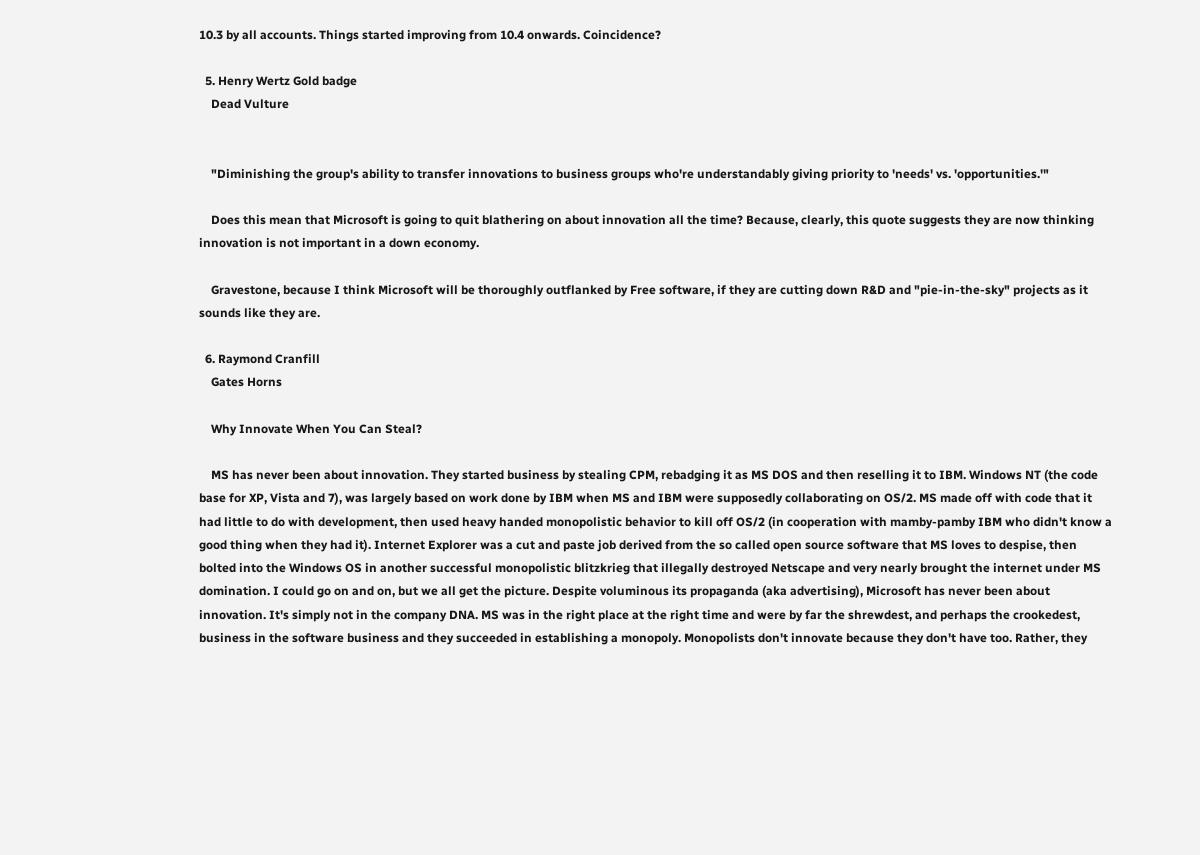10.3 by all accounts. Things started improving from 10.4 onwards. Coincidence?

  5. Henry Wertz Gold badge
    Dead Vulture


    "Diminishing the group's ability to transfer innovations to business groups who're understandably giving priority to 'needs' vs. 'opportunities.'"

    Does this mean that Microsoft is going to quit blathering on about innovation all the time? Because, clearly, this quote suggests they are now thinking innovation is not important in a down economy.

    Gravestone, because I think Microsoft will be thoroughly outflanked by Free software, if they are cutting down R&D and "pie-in-the-sky" projects as it sounds like they are.

  6. Raymond Cranfill
    Gates Horns

    Why Innovate When You Can Steal?

    MS has never been about innovation. They started business by stealing CPM, rebadging it as MS DOS and then reselling it to IBM. Windows NT (the code base for XP, Vista and 7), was largely based on work done by IBM when MS and IBM were supposedly collaborating on OS/2. MS made off with code that it had little to do with development, then used heavy handed monopolistic behavior to kill off OS/2 (in cooperation with mamby-pamby IBM who didn't know a good thing when they had it). Internet Explorer was a cut and paste job derived from the so called open source software that MS loves to despise, then bolted into the Windows OS in another successful monopolistic blitzkrieg that illegally destroyed Netscape and very nearly brought the internet under MS domination. I could go on and on, but we all get the picture. Despite voluminous its propaganda (aka advertising), Microsoft has never been about innovation. It's simply not in the company DNA. MS was in the right place at the right time and were by far the shrewdest, and perhaps the crookedest, business in the software business and they succeeded in establishing a monopoly. Monopolists don't innovate because they don't have too. Rather, they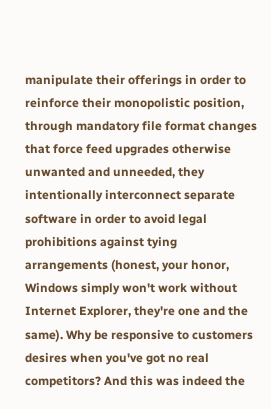manipulate their offerings in order to reinforce their monopolistic position, through mandatory file format changes that force feed upgrades otherwise unwanted and unneeded, they intentionally interconnect separate software in order to avoid legal prohibitions against tying arrangements (honest, your honor, Windows simply won't work without Internet Explorer, they're one and the same). Why be responsive to customers desires when you've got no real competitors? And this was indeed the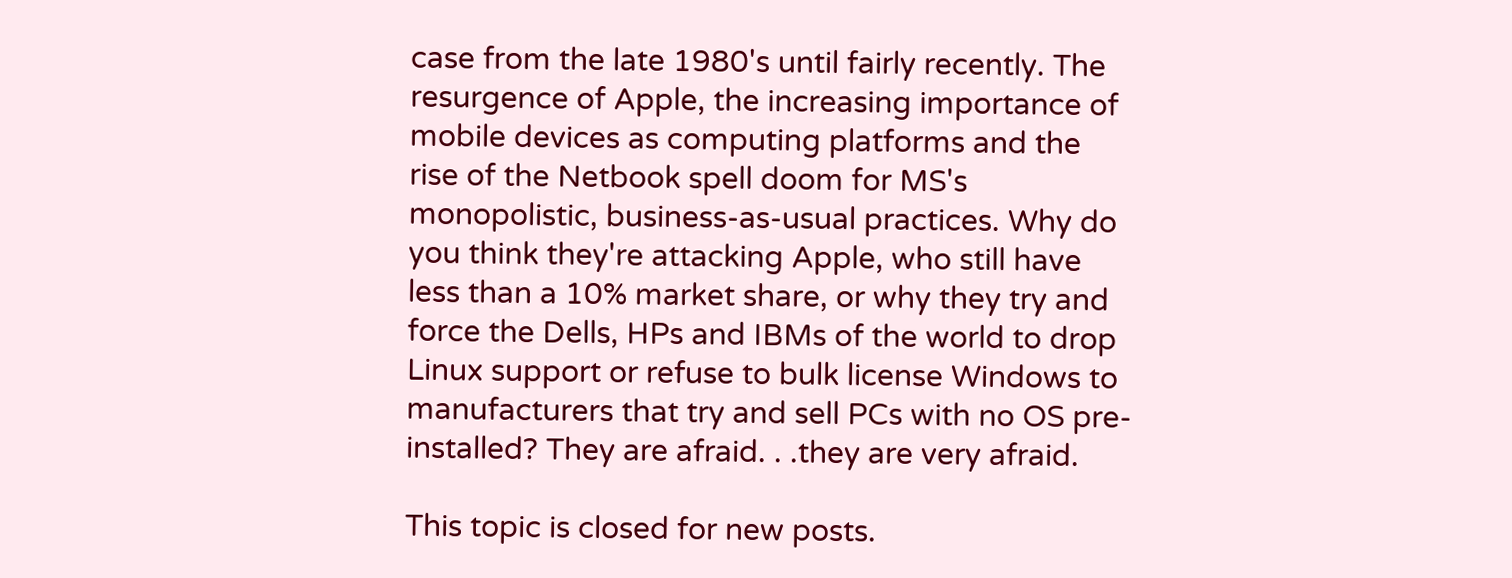case from the late 1980's until fairly recently. The resurgence of Apple, the increasing importance of mobile devices as computing platforms and the rise of the Netbook spell doom for MS's monopolistic, business-as-usual practices. Why do you think they're attacking Apple, who still have less than a 10% market share, or why they try and force the Dells, HPs and IBMs of the world to drop Linux support or refuse to bulk license Windows to manufacturers that try and sell PCs with no OS pre-installed? They are afraid. . .they are very afraid.

This topic is closed for new posts.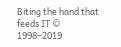Biting the hand that feeds IT © 1998–2019